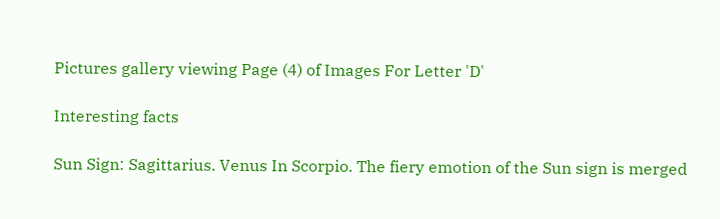Pictures gallery viewing Page (4) of Images For Letter 'D'

Interesting facts

Sun Sign: Sagittarius. Venus In Scorpio. The fiery emotion of the Sun sign is merged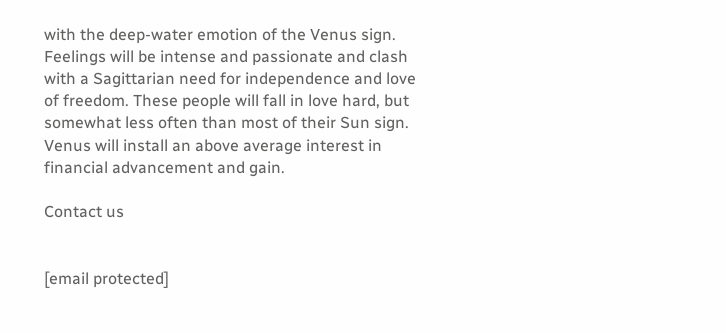with the deep-water emotion of the Venus sign. Feelings will be intense and passionate and clash with a Sagittarian need for independence and love of freedom. These people will fall in love hard, but somewhat less often than most of their Sun sign. Venus will install an above average interest in financial advancement and gain.

Contact us


[email protected]